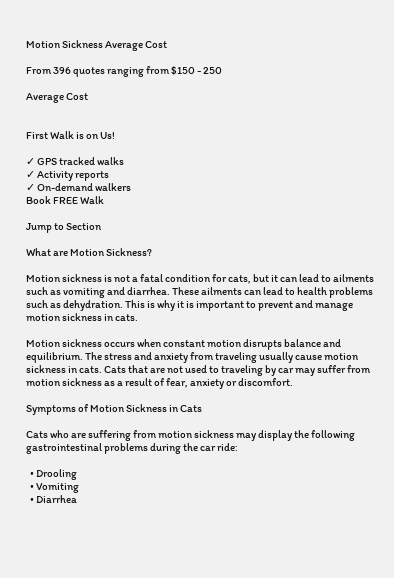Motion Sickness Average Cost

From 396 quotes ranging from $150 - 250

Average Cost


First Walk is on Us!

✓ GPS tracked walks
✓ Activity reports
✓ On-demand walkers
Book FREE Walk

Jump to Section

What are Motion Sickness?

Motion sickness is not a fatal condition for cats, but it can lead to ailments such as vomiting and diarrhea. These ailments can lead to health problems such as dehydration. This is why it is important to prevent and manage motion sickness in cats.

Motion sickness occurs when constant motion disrupts balance and equilibrium. The stress and anxiety from traveling usually cause motion sickness in cats. Cats that are not used to traveling by car may suffer from motion sickness as a result of fear, anxiety or discomfort.

Symptoms of Motion Sickness in Cats

Cats who are suffering from motion sickness may display the following gastrointestinal problems during the car ride:

  • Drooling
  • Vomiting
  • Diarrhea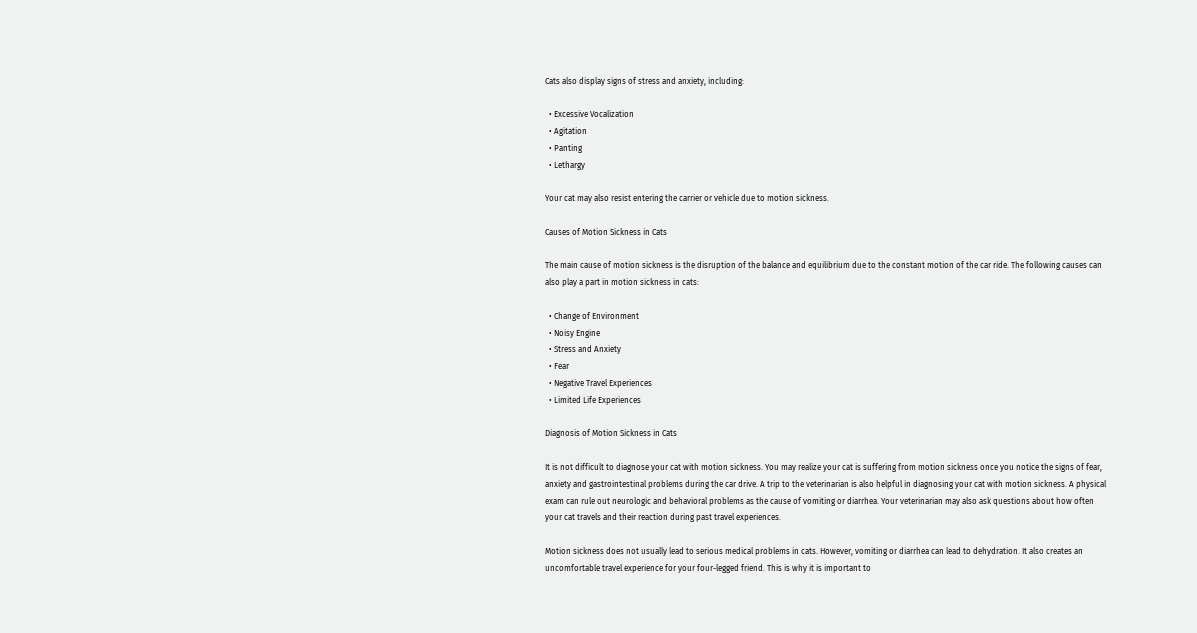Cats also display signs of stress and anxiety, including:

  • Excessive Vocalization
  • Agitation
  • Panting
  • Lethargy

Your cat may also resist entering the carrier or vehicle due to motion sickness.

Causes of Motion Sickness in Cats

The main cause of motion sickness is the disruption of the balance and equilibrium due to the constant motion of the car ride. The following causes can also play a part in motion sickness in cats:

  • Change of Environment
  • Noisy Engine
  • Stress and Anxiety
  • Fear
  • Negative Travel Experiences
  • Limited Life Experiences

Diagnosis of Motion Sickness in Cats

It is not difficult to diagnose your cat with motion sickness. You may realize your cat is suffering from motion sickness once you notice the signs of fear, anxiety and gastrointestinal problems during the car drive. A trip to the veterinarian is also helpful in diagnosing your cat with motion sickness. A physical exam can rule out neurologic and behavioral problems as the cause of vomiting or diarrhea. Your veterinarian may also ask questions about how often your cat travels and their reaction during past travel experiences.

Motion sickness does not usually lead to serious medical problems in cats. However, vomiting or diarrhea can lead to dehydration. It also creates an uncomfortable travel experience for your four-legged friend. This is why it is important to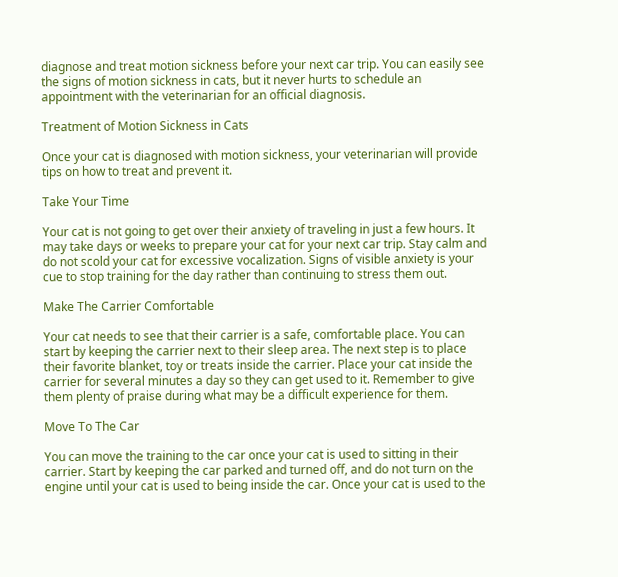diagnose and treat motion sickness before your next car trip. You can easily see the signs of motion sickness in cats, but it never hurts to schedule an appointment with the veterinarian for an official diagnosis.

Treatment of Motion Sickness in Cats

Once your cat is diagnosed with motion sickness, your veterinarian will provide tips on how to treat and prevent it.

Take Your Time

Your cat is not going to get over their anxiety of traveling in just a few hours. It may take days or weeks to prepare your cat for your next car trip. Stay calm and do not scold your cat for excessive vocalization. Signs of visible anxiety is your cue to stop training for the day rather than continuing to stress them out.

Make The Carrier Comfortable

Your cat needs to see that their carrier is a safe, comfortable place. You can start by keeping the carrier next to their sleep area. The next step is to place their favorite blanket, toy or treats inside the carrier. Place your cat inside the carrier for several minutes a day so they can get used to it. Remember to give them plenty of praise during what may be a difficult experience for them.

Move To The Car

You can move the training to the car once your cat is used to sitting in their carrier. Start by keeping the car parked and turned off, and do not turn on the engine until your cat is used to being inside the car. Once your cat is used to the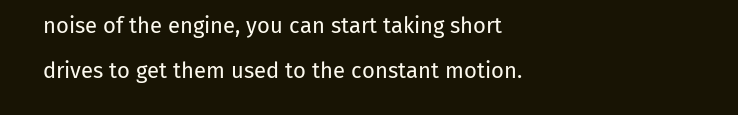noise of the engine, you can start taking short drives to get them used to the constant motion.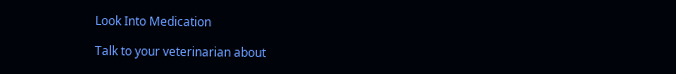Look Into Medication

Talk to your veterinarian about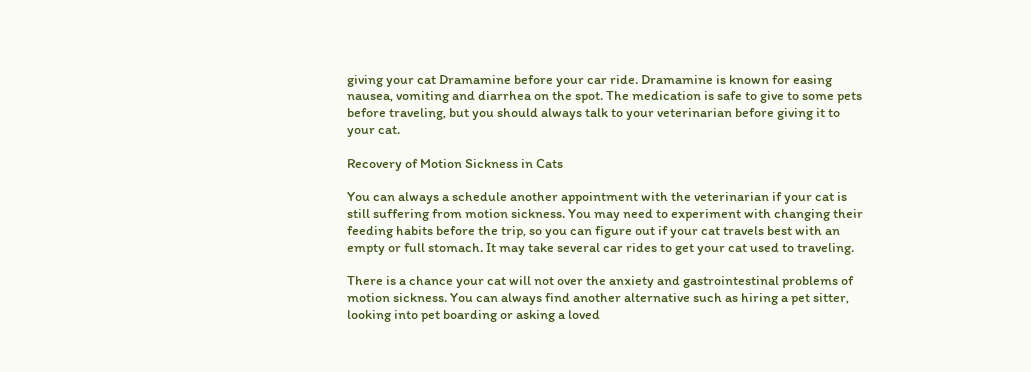giving your cat Dramamine before your car ride. Dramamine is known for easing nausea, vomiting and diarrhea on the spot. The medication is safe to give to some pets before traveling, but you should always talk to your veterinarian before giving it to your cat.

Recovery of Motion Sickness in Cats

You can always a schedule another appointment with the veterinarian if your cat is still suffering from motion sickness. You may need to experiment with changing their feeding habits before the trip, so you can figure out if your cat travels best with an empty or full stomach. It may take several car rides to get your cat used to traveling.

There is a chance your cat will not over the anxiety and gastrointestinal problems of motion sickness. You can always find another alternative such as hiring a pet sitter, looking into pet boarding or asking a loved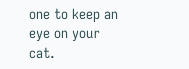one to keep an eye on your cat.